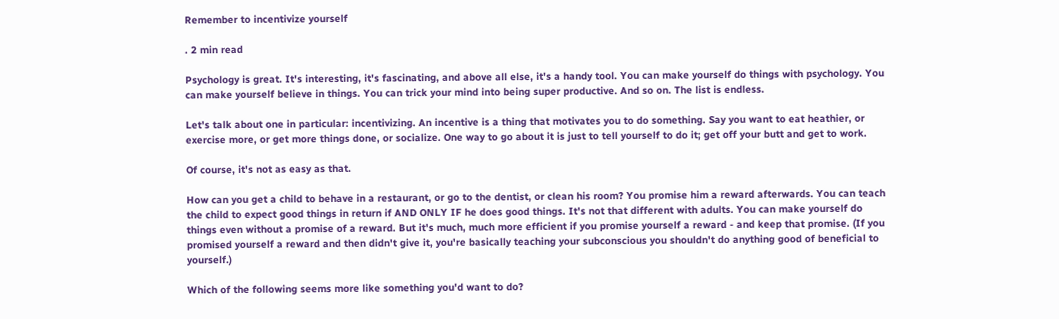Remember to incentivize yourself

. 2 min read

Psychology is great. It's interesting, it's fascinating, and above all else, it's a handy tool. You can make yourself do things with psychology. You can make yourself believe in things. You can trick your mind into being super productive. And so on. The list is endless.

Let's talk about one in particular: incentivizing. An incentive is a thing that motivates you to do something. Say you want to eat heathier, or exercise more, or get more things done, or socialize. One way to go about it is just to tell yourself to do it; get off your butt and get to work.

Of course, it's not as easy as that.

How can you get a child to behave in a restaurant, or go to the dentist, or clean his room? You promise him a reward afterwards. You can teach the child to expect good things in return if AND ONLY IF he does good things. It's not that different with adults. You can make yourself do things even without a promise of a reward. But it's much, much more efficient if you promise yourself a reward - and keep that promise. (If you promised yourself a reward and then didn't give it, you're basically teaching your subconscious you shouldn't do anything good of beneficial to yourself.)

Which of the following seems more like something you'd want to do?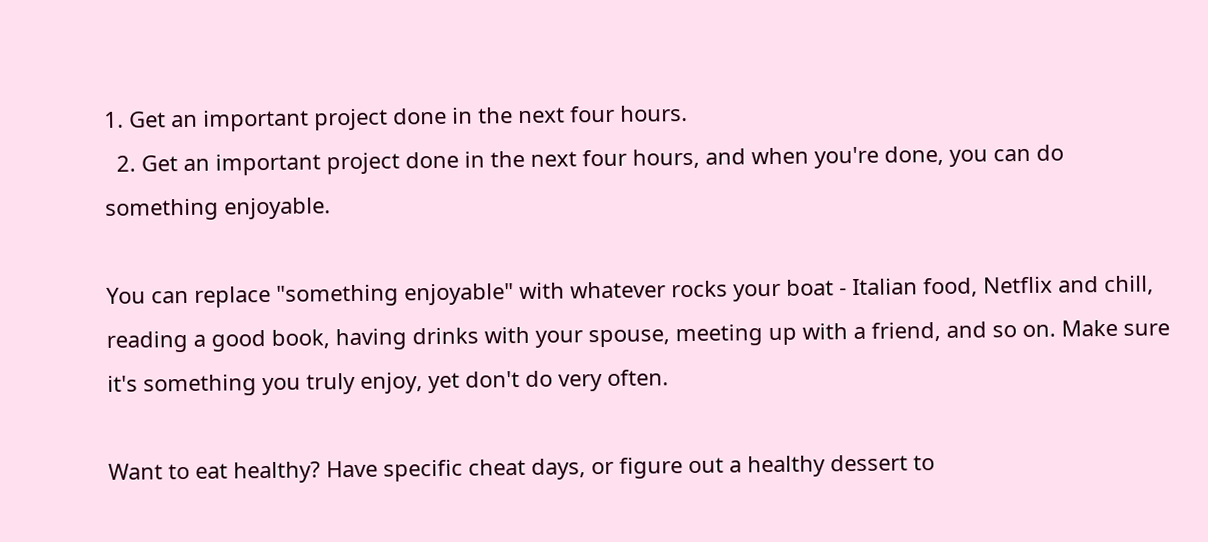1. Get an important project done in the next four hours.
  2. Get an important project done in the next four hours, and when you're done, you can do something enjoyable.

You can replace "something enjoyable" with whatever rocks your boat - Italian food, Netflix and chill, reading a good book, having drinks with your spouse, meeting up with a friend, and so on. Make sure it's something you truly enjoy, yet don't do very often.

Want to eat healthy? Have specific cheat days, or figure out a healthy dessert to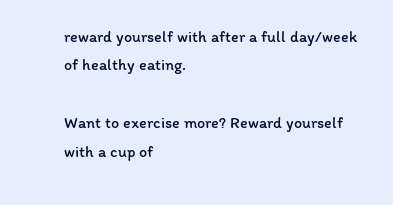reward yourself with after a full day/week of healthy eating.

Want to exercise more? Reward yourself with a cup of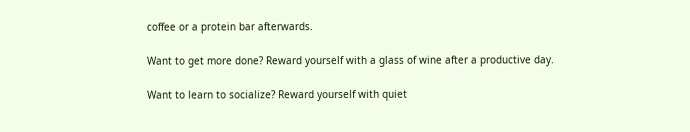coffee or a protein bar afterwards.

Want to get more done? Reward yourself with a glass of wine after a productive day.

Want to learn to socialize? Reward yourself with quiet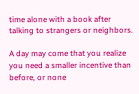time alone with a book after talking to strangers or neighbors.

A day may come that you realize you need a smaller incentive than before, or none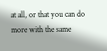at all, or that you can do more with the same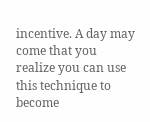incentive. A day may come that you realize you can use this technique to become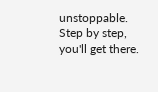unstoppable. Step by step, you'll get there.